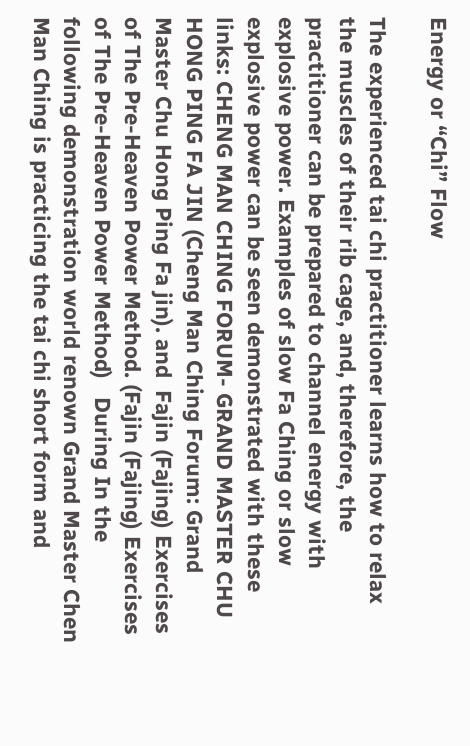Energy or “Chi” Flow

The experienced tai chi practitioner learns how to relax the muscles of their rib cage, and, therefore, the practitioner can be prepared to channel energy with explosive power. Examples of slow Fa Ching or slow explosive power can be seen demonstrated with these links: CHENG MAN CHING FORUM- GRAND MASTER CHU HONG PING FA JIN (Cheng Man Ching Forum: Grand Master Chu Hong Ping Fa jin). and  Fajin (Fajing) Exercises of The Pre-Heaven Power Method. (Fajin (Fajing) Exercises of The Pre-Heaven Power Method)   During In the following demonstration world renown Grand Master Chen Man Ching is practicing the tai chi short form and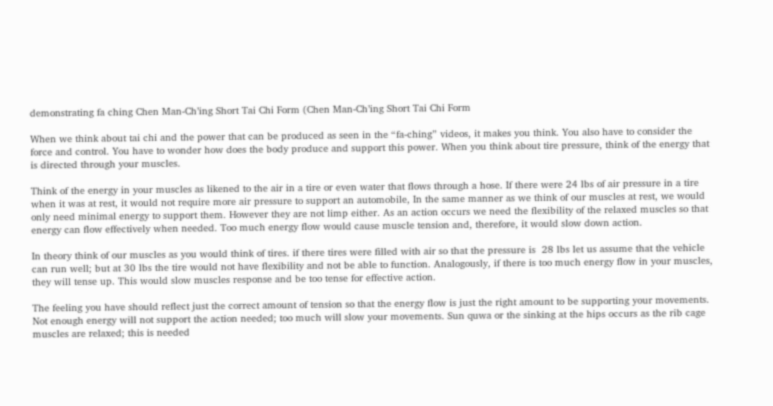demonstrating fa ching Chen Man-Ch’ing Short Tai Chi Form (Chen Man-Ch’ing Short Tai Chi Form

When we think about tai chi and the power that can be produced as seen in the “fa-ching” videos, it makes you think. You also have to consider the force and control. You have to wonder how does the body produce and support this power. When you think about tire pressure, think of the energy that is directed through your muscles.

Think of the energy in your muscles as likened to the air in a tire or even water that flows through a hose. If there were 24 lbs of air pressure in a tire when it was at rest, it would not require more air pressure to support an automobile, In the same manner as we think of our muscles at rest, we would only need minimal energy to support them. However they are not limp either. As an action occurs we need the flexibility of the relaxed muscles so that energy can flow effectively when needed. Too much energy flow would cause muscle tension and, therefore, it would slow down action.

In theory think of our muscles as you would think of tires. if there tires were filled with air so that the pressure is  28 lbs let us assume that the vehicle can run well; but at 30 lbs the tire would not have flexibility and not be able to function. Analogously, if there is too much energy flow in your muscles, they will tense up. This would slow muscles response and be too tense for effective action.

The feeling you have should reflect just the correct amount of tension so that the energy flow is just the right amount to be supporting your movements. Not enough energy will not support the action needed; too much will slow your movements. Sun quwa or the sinking at the hips occurs as the rib cage muscles are relaxed; this is needed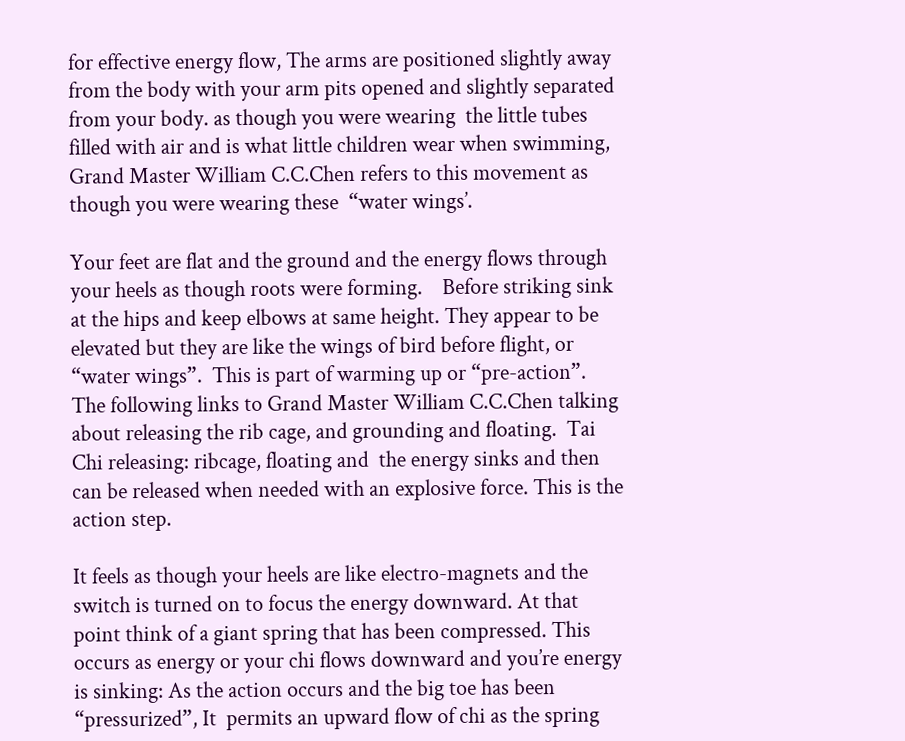for effective energy flow, The arms are positioned slightly away from the body with your arm pits opened and slightly separated from your body. as though you were wearing  the little tubes filled with air and is what little children wear when swimming, Grand Master William C.C.Chen refers to this movement as though you were wearing these  “water wings’.

Your feet are flat and the ground and the energy flows through your heels as though roots were forming.    Before striking sink at the hips and keep elbows at same height. They appear to be elevated but they are like the wings of bird before flight, or “water wings”.  This is part of warming up or “pre-action”. The following links to Grand Master William C.C.Chen talking about releasing the rib cage, and grounding and floating.  Tai Chi releasing: ribcage, floating and  the energy sinks and then can be released when needed with an explosive force. This is the action step.

It feels as though your heels are like electro-magnets and the switch is turned on to focus the energy downward. At that point think of a giant spring that has been compressed. This occurs as energy or your chi flows downward and you’re energy is sinking: As the action occurs and the big toe has been “pressurized”, It  permits an upward flow of chi as the spring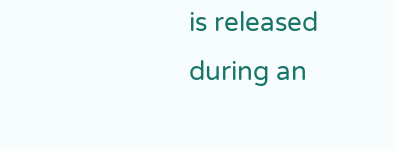is released during an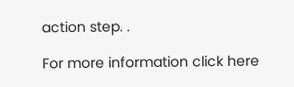action step. .

For more information click here